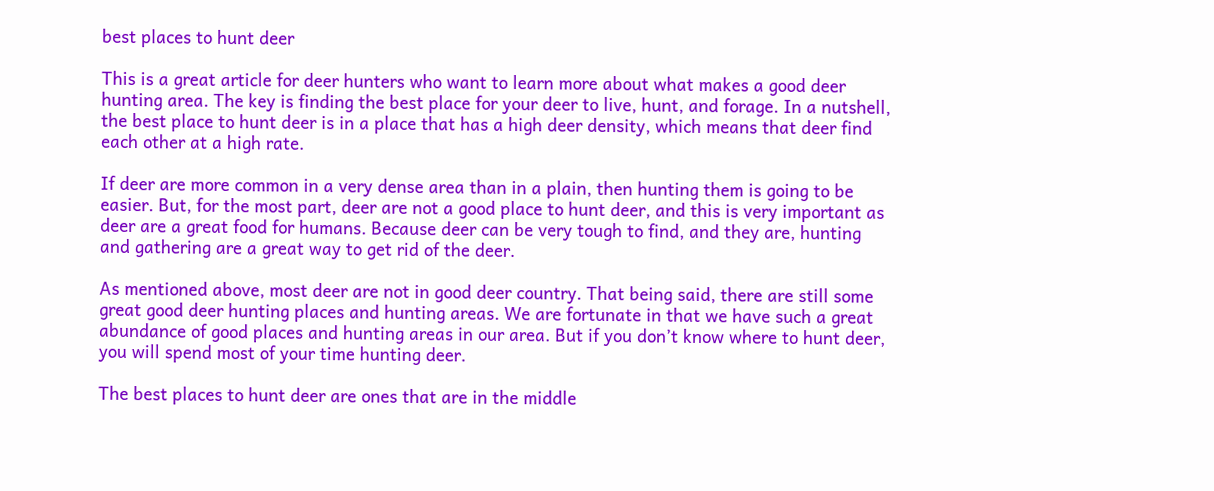best places to hunt deer

This is a great article for deer hunters who want to learn more about what makes a good deer hunting area. The key is finding the best place for your deer to live, hunt, and forage. In a nutshell, the best place to hunt deer is in a place that has a high deer density, which means that deer find each other at a high rate.

If deer are more common in a very dense area than in a plain, then hunting them is going to be easier. But, for the most part, deer are not a good place to hunt deer, and this is very important as deer are a great food for humans. Because deer can be very tough to find, and they are, hunting and gathering are a great way to get rid of the deer.

As mentioned above, most deer are not in good deer country. That being said, there are still some great good deer hunting places and hunting areas. We are fortunate in that we have such a great abundance of good places and hunting areas in our area. But if you don’t know where to hunt deer, you will spend most of your time hunting deer.

The best places to hunt deer are ones that are in the middle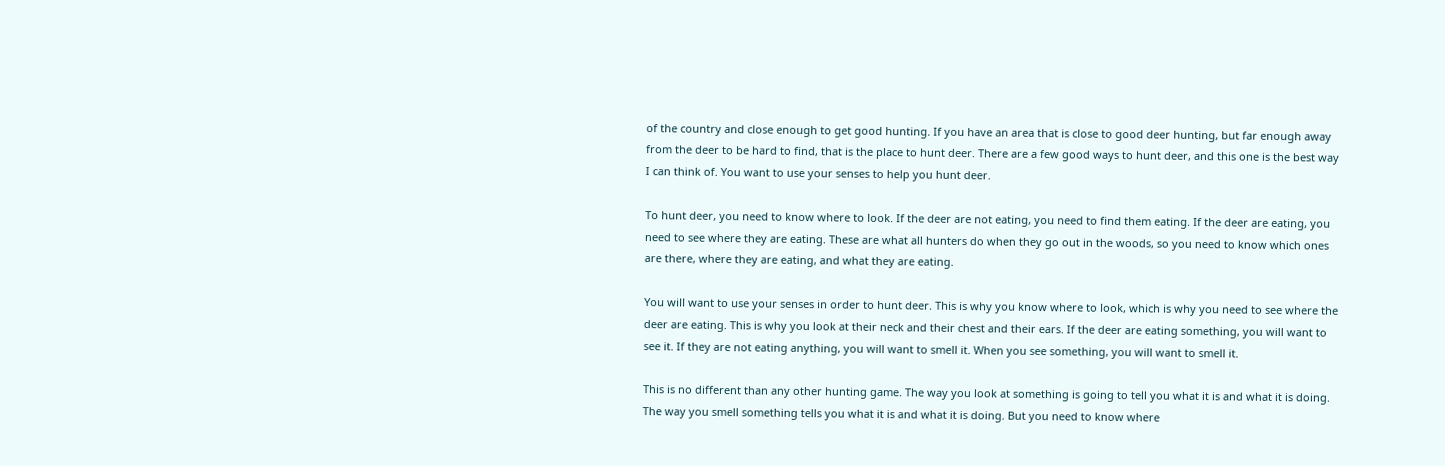of the country and close enough to get good hunting. If you have an area that is close to good deer hunting, but far enough away from the deer to be hard to find, that is the place to hunt deer. There are a few good ways to hunt deer, and this one is the best way I can think of. You want to use your senses to help you hunt deer.

To hunt deer, you need to know where to look. If the deer are not eating, you need to find them eating. If the deer are eating, you need to see where they are eating. These are what all hunters do when they go out in the woods, so you need to know which ones are there, where they are eating, and what they are eating.

You will want to use your senses in order to hunt deer. This is why you know where to look, which is why you need to see where the deer are eating. This is why you look at their neck and their chest and their ears. If the deer are eating something, you will want to see it. If they are not eating anything, you will want to smell it. When you see something, you will want to smell it.

This is no different than any other hunting game. The way you look at something is going to tell you what it is and what it is doing. The way you smell something tells you what it is and what it is doing. But you need to know where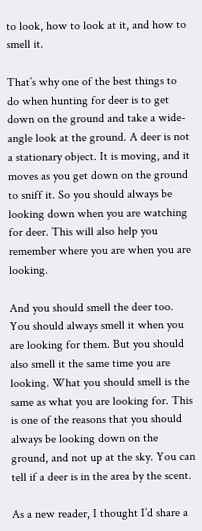to look, how to look at it, and how to smell it.

That’s why one of the best things to do when hunting for deer is to get down on the ground and take a wide-angle look at the ground. A deer is not a stationary object. It is moving, and it moves as you get down on the ground to sniff it. So you should always be looking down when you are watching for deer. This will also help you remember where you are when you are looking.

And you should smell the deer too. You should always smell it when you are looking for them. But you should also smell it the same time you are looking. What you should smell is the same as what you are looking for. This is one of the reasons that you should always be looking down on the ground, and not up at the sky. You can tell if a deer is in the area by the scent.

As a new reader, I thought I’d share a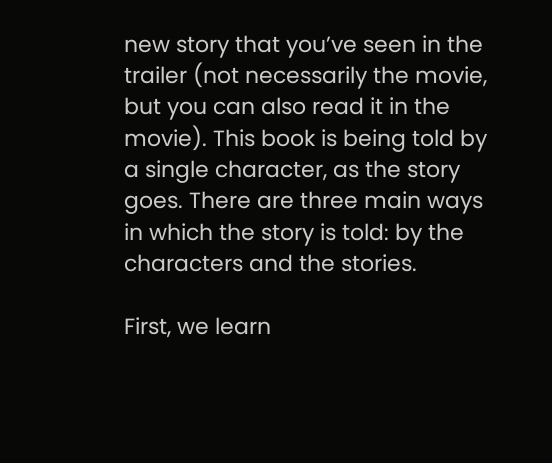new story that you’ve seen in the trailer (not necessarily the movie, but you can also read it in the movie). This book is being told by a single character, as the story goes. There are three main ways in which the story is told: by the characters and the stories.

First, we learn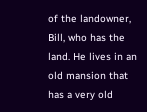of the landowner, Bill, who has the land. He lives in an old mansion that has a very old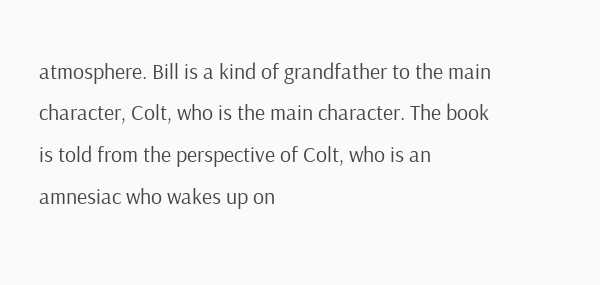atmosphere. Bill is a kind of grandfather to the main character, Colt, who is the main character. The book is told from the perspective of Colt, who is an amnesiac who wakes up on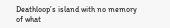Deathloop’s island with no memory of what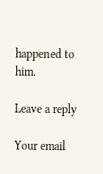happened to him.

Leave a reply

Your email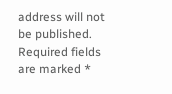address will not be published. Required fields are marked *